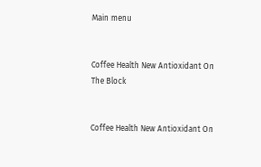Main menu


Coffee Health New Antioxidant On The Block


Coffee Health New Antioxidant On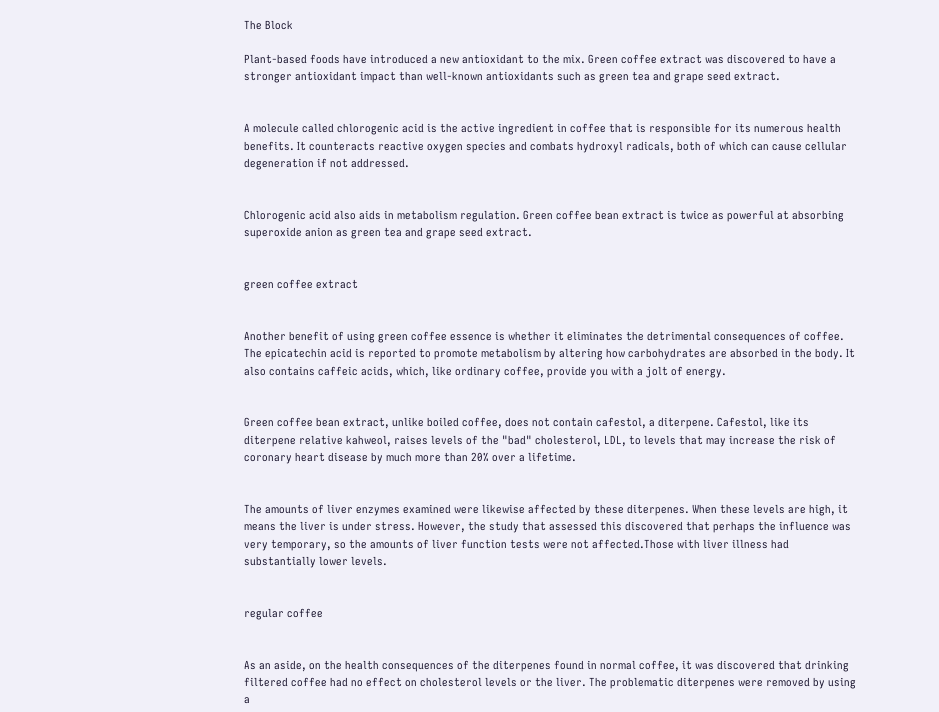The Block

Plant-based foods have introduced a new antioxidant to the mix. Green coffee extract was discovered to have a stronger antioxidant impact than well-known antioxidants such as green tea and grape seed extract.


A molecule called chlorogenic acid is the active ingredient in coffee that is responsible for its numerous health benefits. It counteracts reactive oxygen species and combats hydroxyl radicals, both of which can cause cellular degeneration if not addressed.


Chlorogenic acid also aids in metabolism regulation. Green coffee bean extract is twice as powerful at absorbing superoxide anion as green tea and grape seed extract.


green coffee extract


Another benefit of using green coffee essence is whether it eliminates the detrimental consequences of coffee. The epicatechin acid is reported to promote metabolism by altering how carbohydrates are absorbed in the body. It also contains caffeic acids, which, like ordinary coffee, provide you with a jolt of energy.


Green coffee bean extract, unlike boiled coffee, does not contain cafestol, a diterpene. Cafestol, like its diterpene relative kahweol, raises levels of the "bad" cholesterol, LDL, to levels that may increase the risk of coronary heart disease by much more than 20% over a lifetime.


The amounts of liver enzymes examined were likewise affected by these diterpenes. When these levels are high, it means the liver is under stress. However, the study that assessed this discovered that perhaps the influence was very temporary, so the amounts of liver function tests were not affected.Those with liver illness had substantially lower levels.


regular coffee


As an aside, on the health consequences of the diterpenes found in normal coffee, it was discovered that drinking filtered coffee had no effect on cholesterol levels or the liver. The problematic diterpenes were removed by using a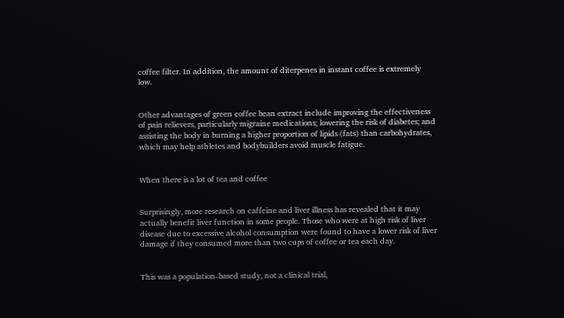coffee filter. In addition, the amount of diterpenes in instant coffee is extremely low.


Other advantages of green coffee bean extract include improving the effectiveness of pain relievers, particularly migraine medications; lowering the risk of diabetes; and assisting the body in burning a higher proportion of lipids (fats) than carbohydrates, which may help athletes and bodybuilders avoid muscle fatigue.


When there is a lot of tea and coffee


Surprisingly, more research on caffeine and liver illness has revealed that it may actually benefit liver function in some people. Those who were at high risk of liver disease due to excessive alcohol consumption were found to have a lower risk of liver damage if they consumed more than two cups of coffee or tea each day.


This was a population-based study, not a clinical trial,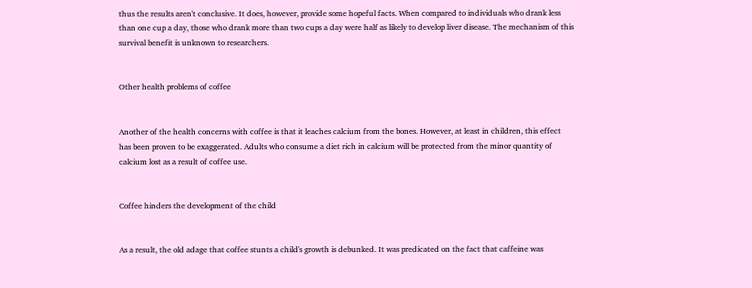thus the results aren't conclusive. It does, however, provide some hopeful facts. When compared to individuals who drank less than one cup a day, those who drank more than two cups a day were half as likely to develop liver disease. The mechanism of this survival benefit is unknown to researchers.


Other health problems of coffee


Another of the health concerns with coffee is that it leaches calcium from the bones. However, at least in children, this effect has been proven to be exaggerated. Adults who consume a diet rich in calcium will be protected from the minor quantity of calcium lost as a result of coffee use.


Coffee hinders the development of the child


As a result, the old adage that coffee stunts a child's growth is debunked. It was predicated on the fact that caffeine was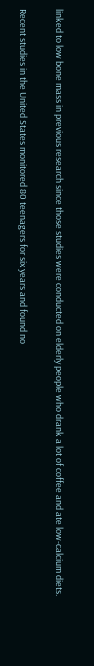linked to low bone mass in previous research since those studies were conducted on elderly people who drank a lot of coffee and ate low-calcium diets.


Recent studies in the United States monitored 80 teenagers for six years and found no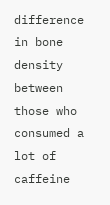difference in bone density between those who consumed a lot of caffeine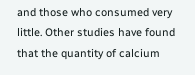and those who consumed very little. Other studies have found that the quantity of calcium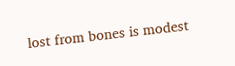lost from bones is modest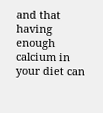and that having enough calcium in your diet can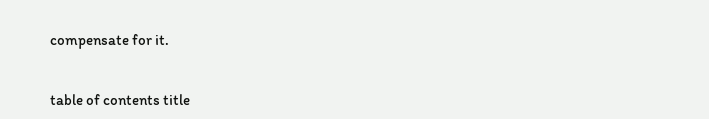compensate for it.


table of contents title